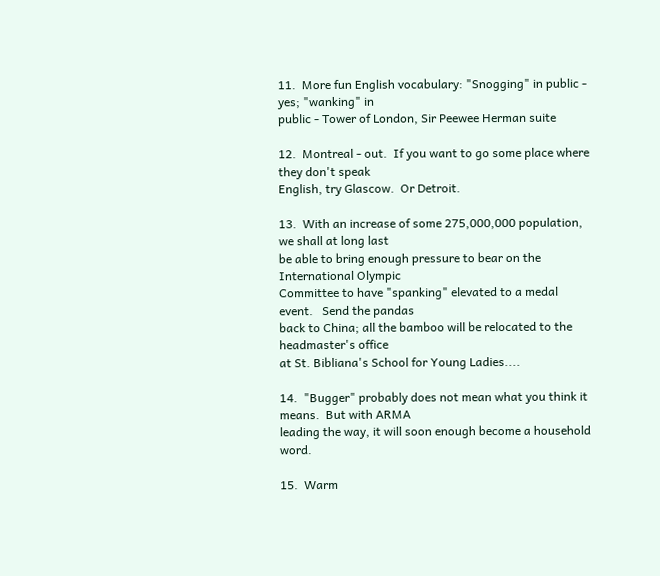11.  More fun English vocabulary: "Snogging" in public - yes; "wanking" in
public - Tower of London, Sir Peewee Herman suite

12.  Montreal - out.  If you want to go some place where they don't speak
English, try Glascow.  Or Detroit.

13.  With an increase of some 275,000,000 population, we shall at long last
be able to bring enough pressure to bear on the International Olympic
Committee to have "spanking" elevated to a medal event.   Send the pandas
back to China; all the bamboo will be relocated to the headmaster's office
at St. Bibliana's School for Young Ladies....

14.  "Bugger" probably does not mean what you think it means.  But with ARMA
leading the way, it will soon enough become a household word.

15.  Warm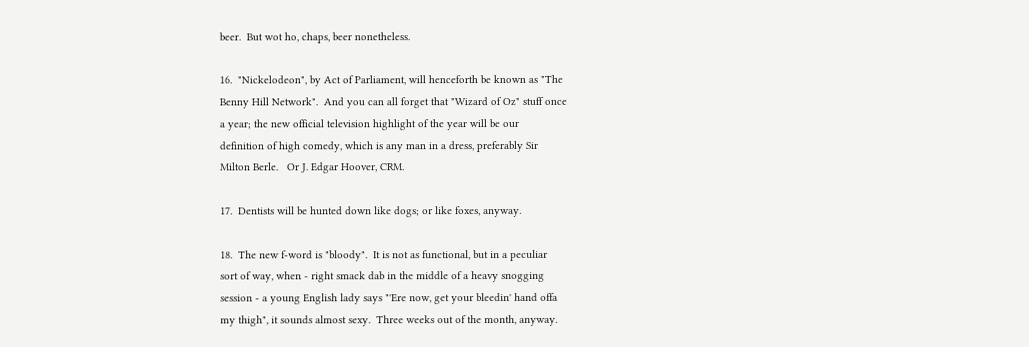beer.  But wot ho, chaps, beer nonetheless.

16.  "Nickelodeon", by Act of Parliament, will henceforth be known as "The
Benny Hill Network".  And you can all forget that "Wizard of Oz" stuff once
a year; the new official television highlight of the year will be our
definition of high comedy, which is any man in a dress, preferably Sir
Milton Berle.   Or J. Edgar Hoover, CRM.

17.  Dentists will be hunted down like dogs; or like foxes, anyway.

18.  The new f-word is "bloody".  It is not as functional, but in a peculiar
sort of way, when - right smack dab in the middle of a heavy snogging
session - a young English lady says "'Ere now, get your bleedin' hand offa
my thigh", it sounds almost sexy.  Three weeks out of the month, anyway.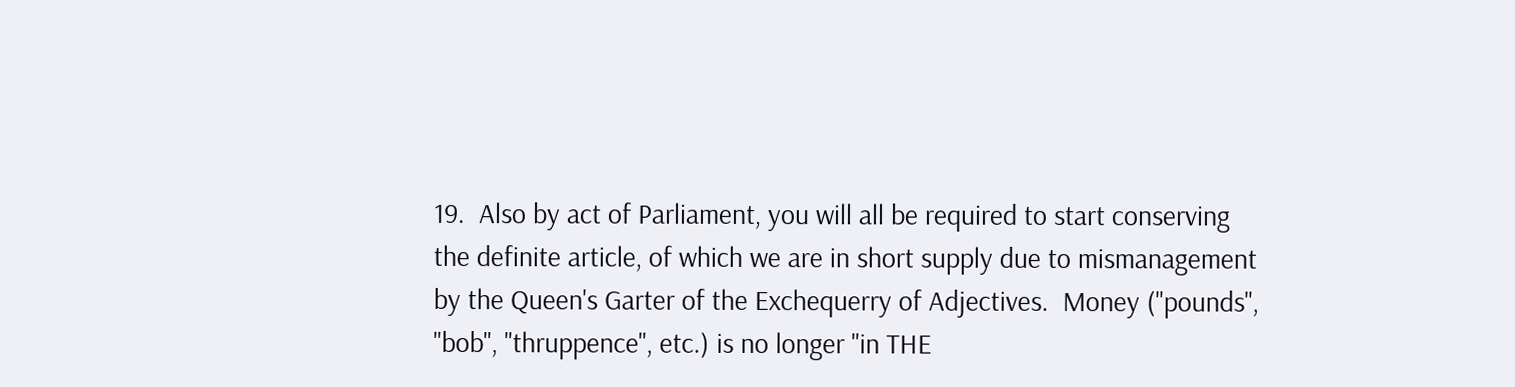19.  Also by act of Parliament, you will all be required to start conserving
the definite article, of which we are in short supply due to mismanagement
by the Queen's Garter of the Exchequerry of Adjectives.  Money ("pounds",
"bob", "thruppence", etc.) is no longer "in THE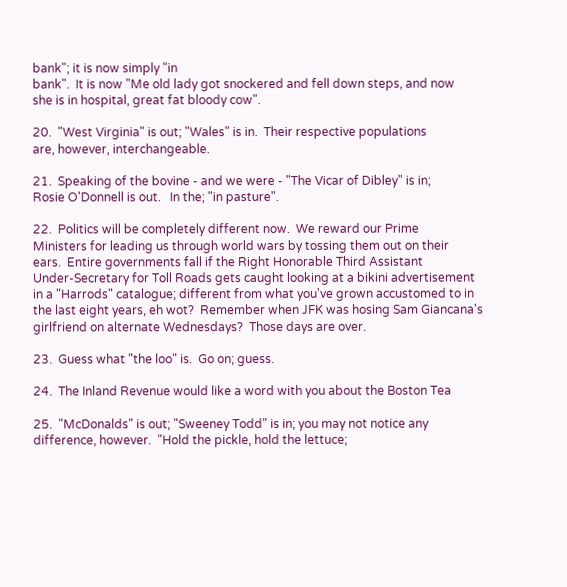bank"; it is now simply "in
bank".  It is now "Me old lady got snockered and fell down steps, and now
she is in hospital, great fat bloody cow".

20.  "West Virginia" is out; "Wales" is in.  Their respective populations
are, however, interchangeable.

21.  Speaking of the bovine - and we were - "The Vicar of Dibley" is in;
Rosie O'Donnell is out.   In the; "in pasture".

22.  Politics will be completely different now.  We reward our Prime
Ministers for leading us through world wars by tossing them out on their
ears.  Entire governments fall if the Right Honorable Third Assistant
Under-Secretary for Toll Roads gets caught looking at a bikini advertisement
in a "Harrods" catalogue; different from what you've grown accustomed to in
the last eight years, eh wot?  Remember when JFK was hosing Sam Giancana's
girlfriend on alternate Wednesdays?  Those days are over.

23.  Guess what "the loo" is.  Go on; guess.

24.  The Inland Revenue would like a word with you about the Boston Tea

25.  "McDonalds" is out; "Sweeney Todd" is in; you may not notice any
difference, however.  "Hold the pickle, hold the lettuce;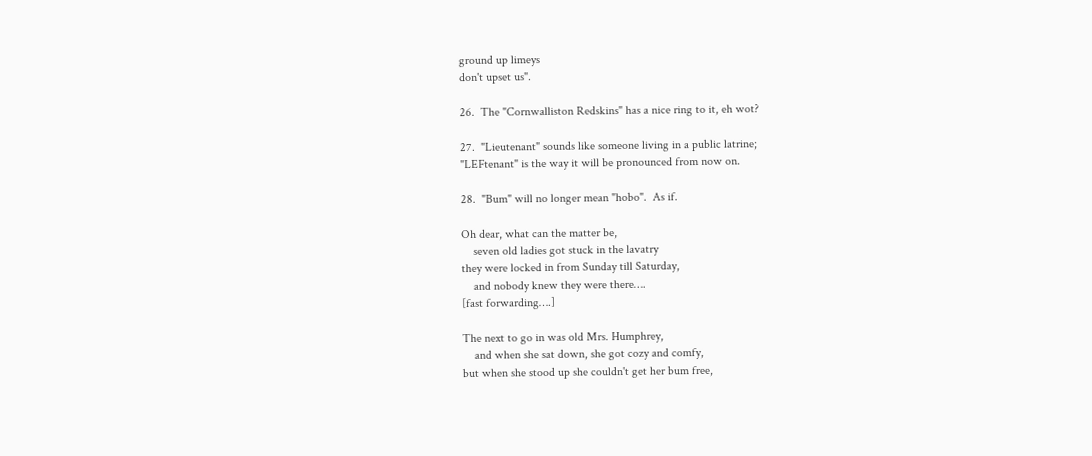ground up limeys
don't upset us".

26.  The "Cornwalliston Redskins" has a nice ring to it, eh wot?

27.  "Lieutenant" sounds like someone living in a public latrine;
"LEFtenant" is the way it will be pronounced from now on.

28.  "Bum" will no longer mean "hobo".  As if.

Oh dear, what can the matter be,
    seven old ladies got stuck in the lavatry
they were locked in from Sunday till Saturday,
    and nobody knew they were there….
[fast forwarding….]

The next to go in was old Mrs. Humphrey,
    and when she sat down, she got cozy and comfy,
but when she stood up she couldn't get her bum free,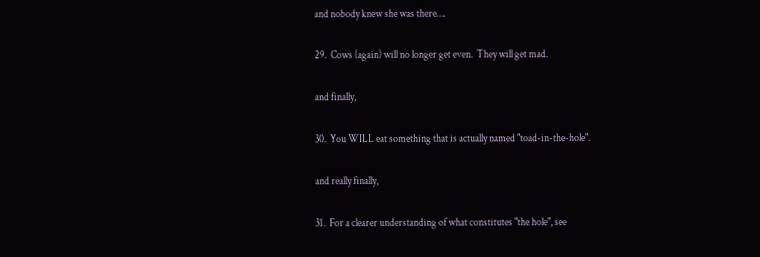and nobody knew she was there….

29.  Cows (again) will no longer get even.  They will get mad.

and finally,

30.  You WILL eat something that is actually named "toad-in-the-hole".

and really finally,

31.  For a clearer understanding of what constitutes "the hole", see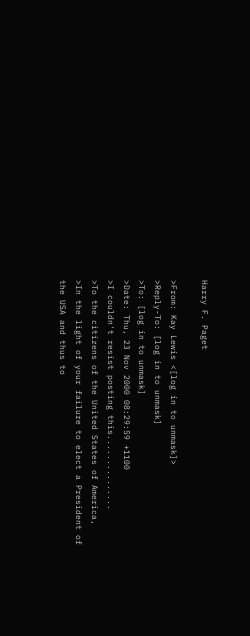Harry F. Paget

>From: Kay Lewis <[log in to unmask]>
>Reply-To: [log in to unmask]
>To: [log in to unmask]
>Date: Thu, 23 Nov 2000 08:29:59 +1100
>I couldn't resist posting this...............
>To the citizens of the United States of America,
>In the light of your failure to elect a President of the USA and thus to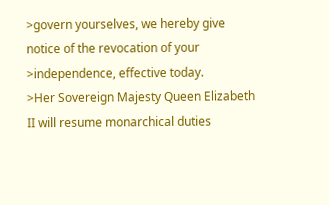>govern yourselves, we hereby give notice of the revocation of your
>independence, effective today.
>Her Sovereign Majesty Queen Elizabeth II will resume monarchical duties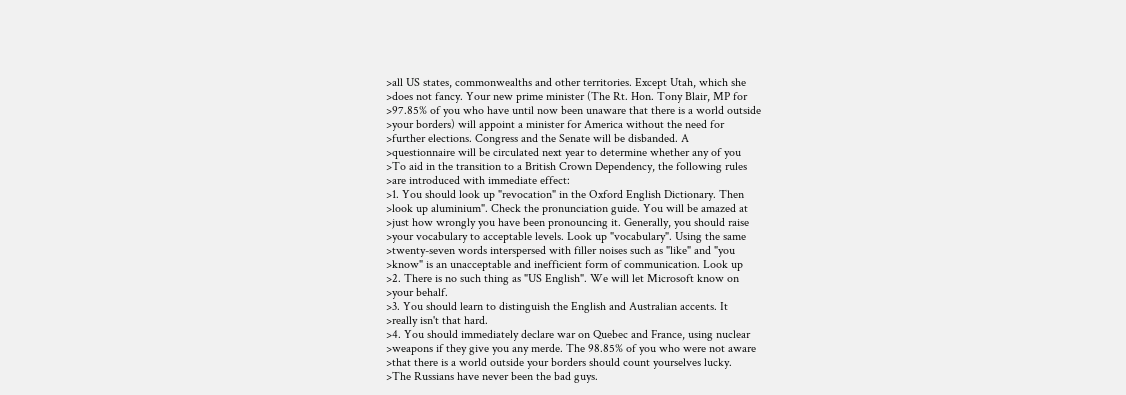>all US states, commonwealths and other territories. Except Utah, which she
>does not fancy. Your new prime minister (The Rt. Hon. Tony Blair, MP for
>97.85% of you who have until now been unaware that there is a world outside
>your borders) will appoint a minister for America without the need for
>further elections. Congress and the Senate will be disbanded. A
>questionnaire will be circulated next year to determine whether any of you
>To aid in the transition to a British Crown Dependency, the following rules
>are introduced with immediate effect:
>1. You should look up "revocation" in the Oxford English Dictionary. Then
>look up aluminium". Check the pronunciation guide. You will be amazed at
>just how wrongly you have been pronouncing it. Generally, you should raise
>your vocabulary to acceptable levels. Look up "vocabulary". Using the same
>twenty-seven words interspersed with filler noises such as "like" and "you
>know" is an unacceptable and inefficient form of communication. Look up
>2. There is no such thing as "US English". We will let Microsoft know on
>your behalf.
>3. You should learn to distinguish the English and Australian accents. It
>really isn't that hard.
>4. You should immediately declare war on Quebec and France, using nuclear
>weapons if they give you any merde. The 98.85% of you who were not aware
>that there is a world outside your borders should count yourselves lucky.
>The Russians have never been the bad guys.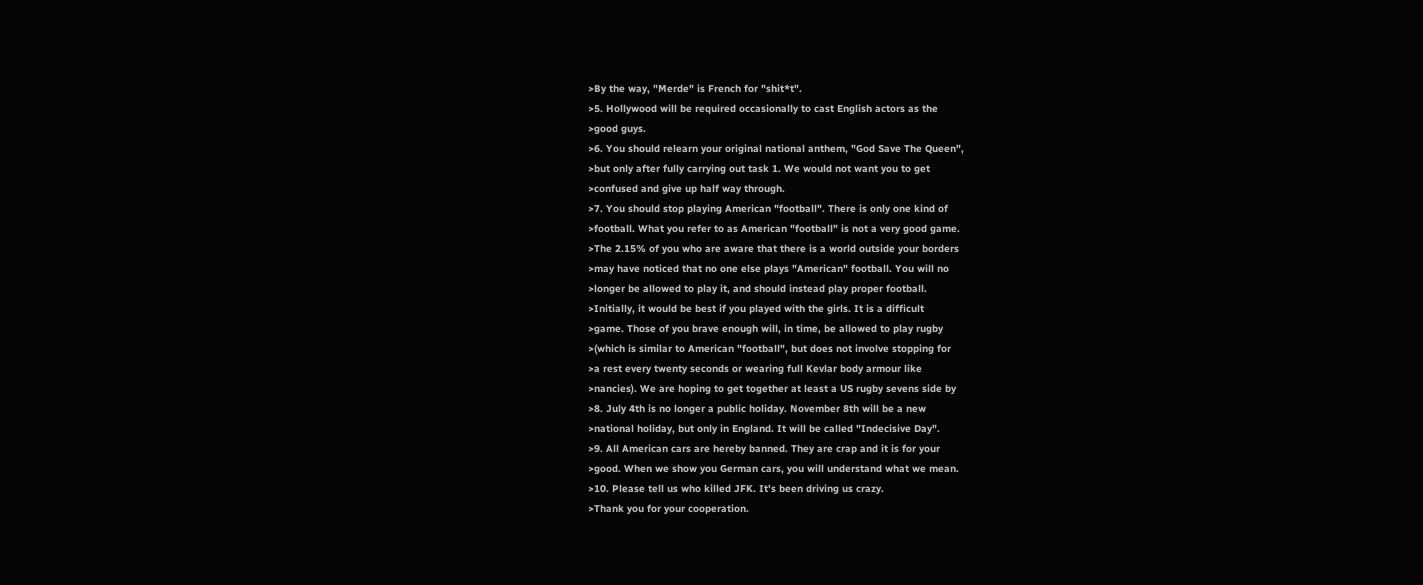>By the way, "Merde" is French for "shit*t".
>5. Hollywood will be required occasionally to cast English actors as the
>good guys.
>6. You should relearn your original national anthem, "God Save The Queen",
>but only after fully carrying out task 1. We would not want you to get
>confused and give up half way through.
>7. You should stop playing American "football". There is only one kind of
>football. What you refer to as American "football" is not a very good game.
>The 2.15% of you who are aware that there is a world outside your borders
>may have noticed that no one else plays "American" football. You will no
>longer be allowed to play it, and should instead play proper football.
>Initially, it would be best if you played with the girls. It is a difficult
>game. Those of you brave enough will, in time, be allowed to play rugby
>(which is similar to American "football", but does not involve stopping for
>a rest every twenty seconds or wearing full Kevlar body armour like
>nancies). We are hoping to get together at least a US rugby sevens side by
>8. July 4th is no longer a public holiday. November 8th will be a new
>national holiday, but only in England. It will be called "Indecisive Day".
>9. All American cars are hereby banned. They are crap and it is for your
>good. When we show you German cars, you will understand what we mean.
>10. Please tell us who killed JFK. It's been driving us crazy.
>Thank you for your cooperation.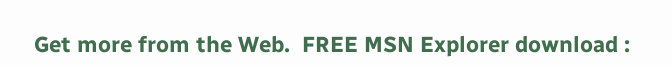Get more from the Web.  FREE MSN Explorer download :